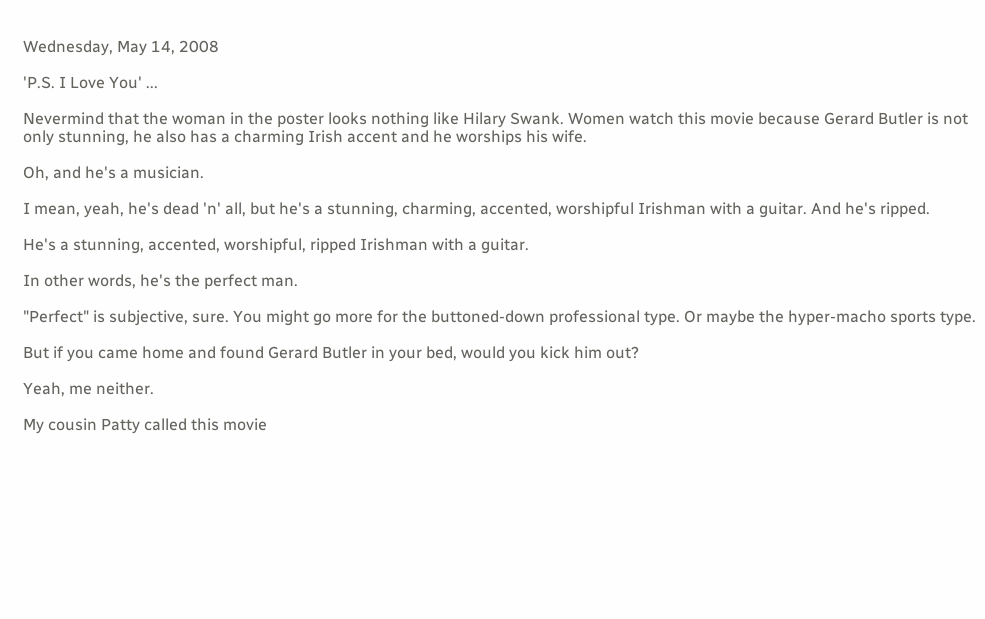Wednesday, May 14, 2008

'P.S. I Love You' ...

Nevermind that the woman in the poster looks nothing like Hilary Swank. Women watch this movie because Gerard Butler is not only stunning, he also has a charming Irish accent and he worships his wife.

Oh, and he's a musician.

I mean, yeah, he's dead 'n' all, but he's a stunning, charming, accented, worshipful Irishman with a guitar. And he's ripped.

He's a stunning, accented, worshipful, ripped Irishman with a guitar.

In other words, he's the perfect man.

"Perfect" is subjective, sure. You might go more for the buttoned-down professional type. Or maybe the hyper-macho sports type.

But if you came home and found Gerard Butler in your bed, would you kick him out?

Yeah, me neither.

My cousin Patty called this movie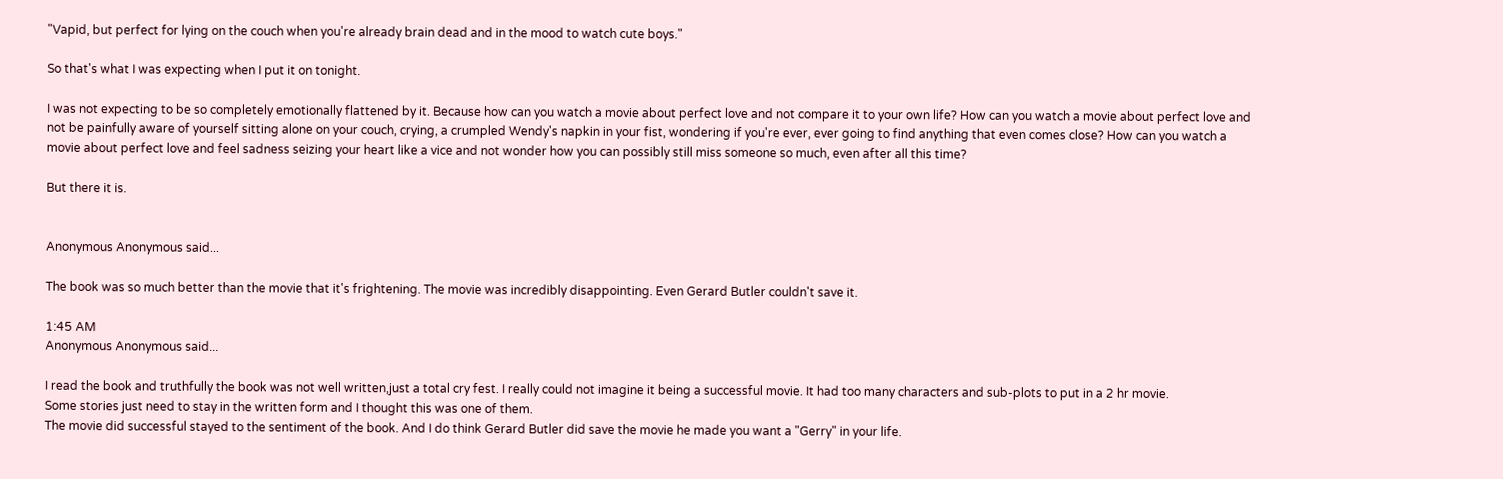"Vapid, but perfect for lying on the couch when you're already brain dead and in the mood to watch cute boys."

So that's what I was expecting when I put it on tonight.

I was not expecting to be so completely emotionally flattened by it. Because how can you watch a movie about perfect love and not compare it to your own life? How can you watch a movie about perfect love and not be painfully aware of yourself sitting alone on your couch, crying, a crumpled Wendy's napkin in your fist, wondering if you're ever, ever going to find anything that even comes close? How can you watch a movie about perfect love and feel sadness seizing your heart like a vice and not wonder how you can possibly still miss someone so much, even after all this time?

But there it is.


Anonymous Anonymous said...

The book was so much better than the movie that it's frightening. The movie was incredibly disappointing. Even Gerard Butler couldn't save it.

1:45 AM
Anonymous Anonymous said...

I read the book and truthfully the book was not well written,just a total cry fest. I really could not imagine it being a successful movie. It had too many characters and sub-plots to put in a 2 hr movie.
Some stories just need to stay in the written form and I thought this was one of them.
The movie did successful stayed to the sentiment of the book. And I do think Gerard Butler did save the movie he made you want a "Gerry" in your life.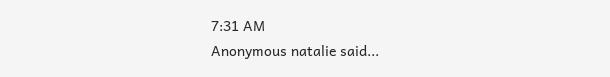7:31 AM
Anonymous natalie said...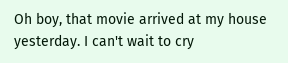Oh boy, that movie arrived at my house yesterday. I can't wait to cry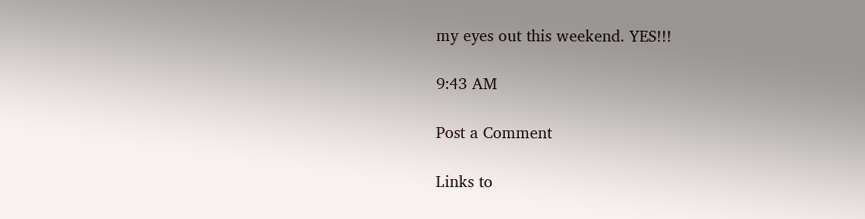my eyes out this weekend. YES!!!

9:43 AM

Post a Comment

Links to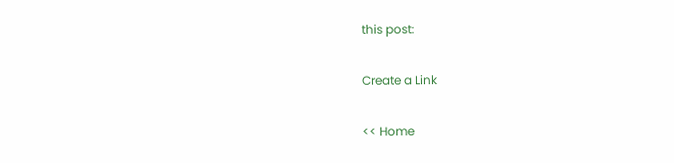this post:

Create a Link

<< Home